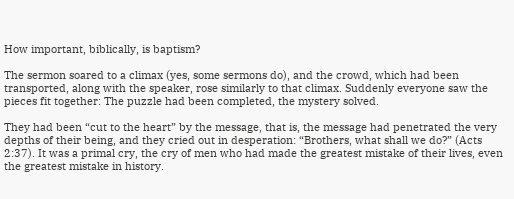How important, biblically, is baptism?

The sermon soared to a climax (yes, some sermons do), and the crowd, which had been transported, along with the speaker, rose similarly to that climax. Suddenly everyone saw the pieces fit together: The puzzle had been completed, the mystery solved.

They had been “cut to the heart” by the message, that is, the message had penetrated the very depths of their being, and they cried out in desperation: “Brothers, what shall we do?” (Acts 2:37). It was a primal cry, the cry of men who had made the greatest mistake of their lives, even the greatest mistake in history.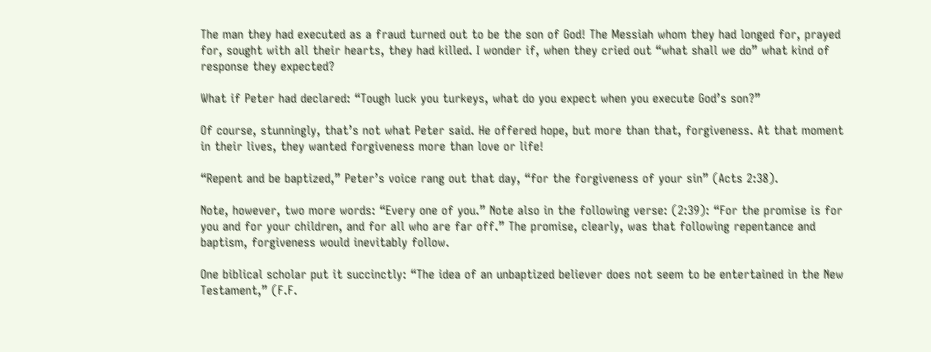The man they had executed as a fraud turned out to be the son of God! The Messiah whom they had longed for, prayed for, sought with all their hearts, they had killed. I wonder if, when they cried out “what shall we do” what kind of response they expected?

What if Peter had declared: “Tough luck you turkeys, what do you expect when you execute God’s son?”

Of course, stunningly, that’s not what Peter said. He offered hope, but more than that, forgiveness. At that moment in their lives, they wanted forgiveness more than love or life!

“Repent and be baptized,” Peter’s voice rang out that day, “for the forgiveness of your sin” (Acts 2:38).

Note, however, two more words: “Every one of you.” Note also in the following verse: (2:39): “For the promise is for you and for your children, and for all who are far off.” The promise, clearly, was that following repentance and baptism, forgiveness would inevitably follow.

One biblical scholar put it succinctly: “The idea of an unbaptized believer does not seem to be entertained in the New Testament,” (F.F.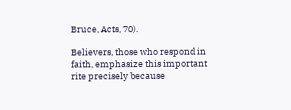Bruce, Acts, 70).

Believers, those who respond in faith, emphasize this important rite precisely because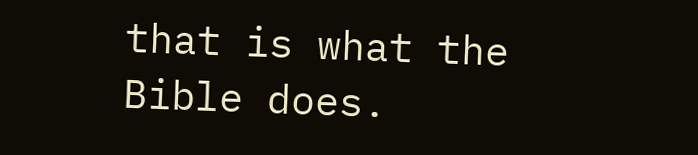that is what the Bible does.